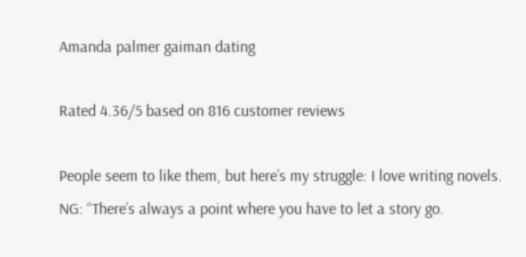Amanda palmer gaiman dating

Rated 4.36/5 based on 816 customer reviews

People seem to like them, but here’s my struggle: I love writing novels. NG: “There’s always a point where you have to let a story go.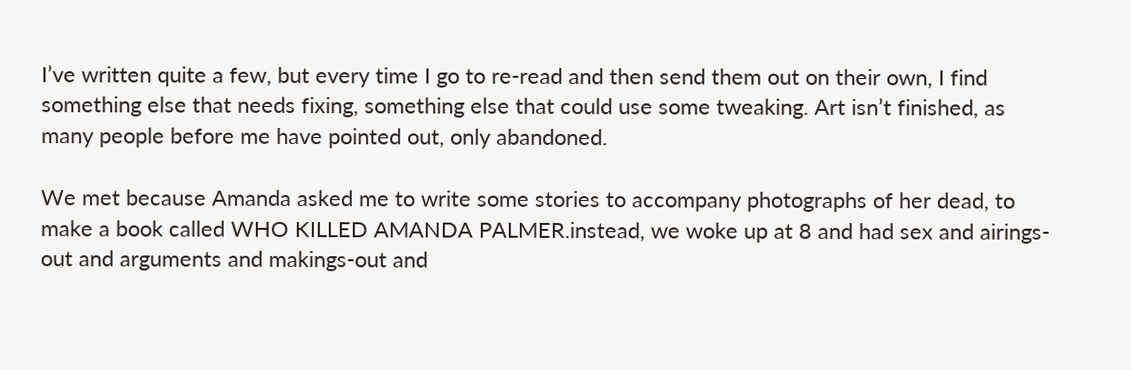I’ve written quite a few, but every time I go to re-read and then send them out on their own, I find something else that needs fixing, something else that could use some tweaking. Art isn’t finished, as many people before me have pointed out, only abandoned.

We met because Amanda asked me to write some stories to accompany photographs of her dead, to make a book called WHO KILLED AMANDA PALMER.instead, we woke up at 8 and had sex and airings-out and arguments and makings-out and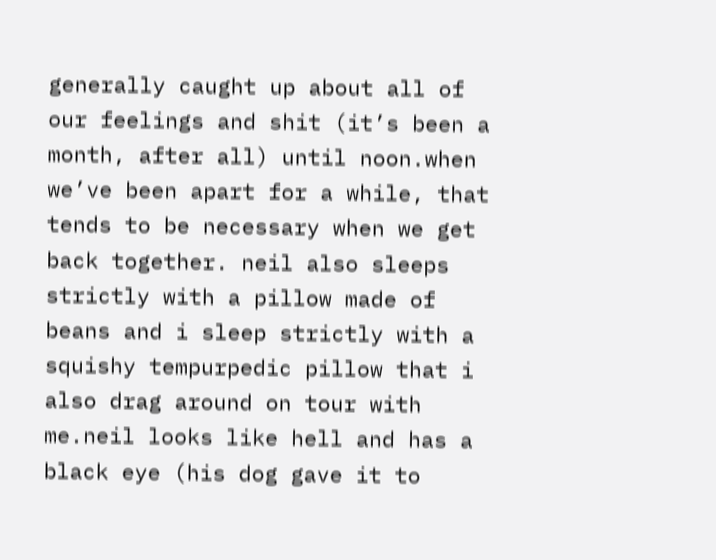generally caught up about all of our feelings and shit (it’s been a month, after all) until noon.when we’ve been apart for a while, that tends to be necessary when we get back together. neil also sleeps strictly with a pillow made of beans and i sleep strictly with a squishy tempurpedic pillow that i also drag around on tour with me.neil looks like hell and has a black eye (his dog gave it to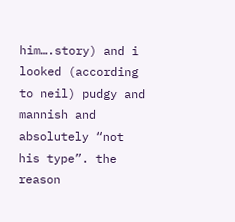him….story) and i looked (according to neil) pudgy and mannish and absolutely “not his type”. the reason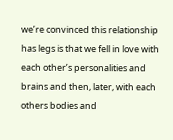we’re convinced this relationship has legs is that we fell in love with each other’s personalities and brains and then, later, with each others bodies and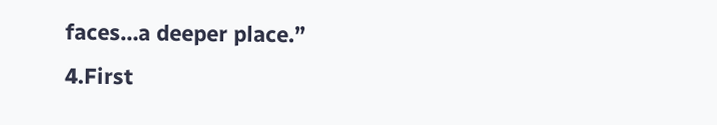faces…a deeper place.” 4.First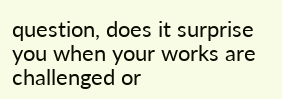question, does it surprise you when your works are challenged or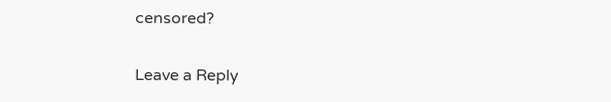censored?

Leave a Reply